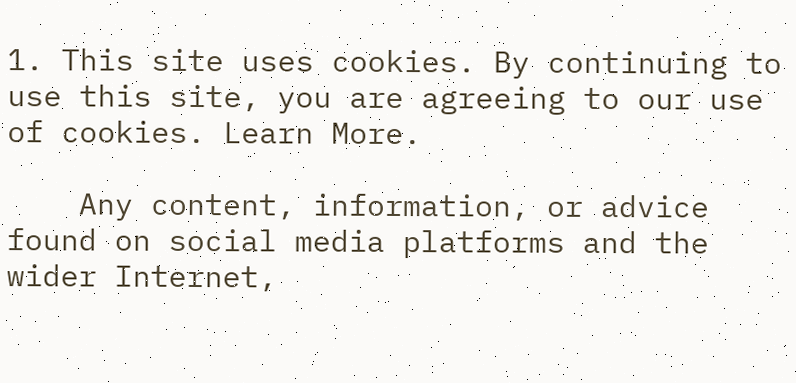1. This site uses cookies. By continuing to use this site, you are agreeing to our use of cookies. Learn More.

    Any content, information, or advice found on social media platforms and the wider Internet,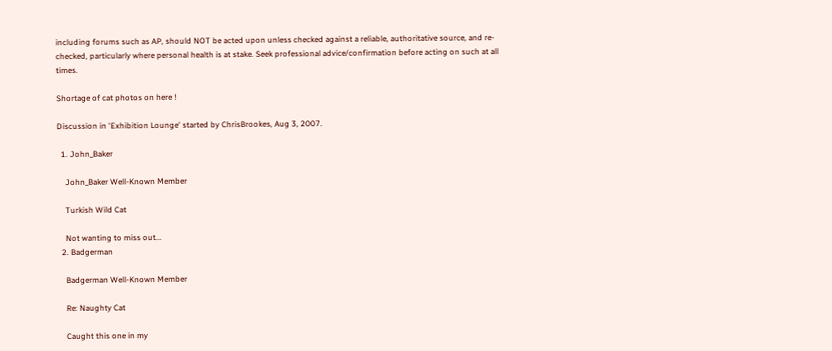including forums such as AP, should NOT be acted upon unless checked against a reliable, authoritative source, and re-checked, particularly where personal health is at stake. Seek professional advice/confirmation before acting on such at all times.

Shortage of cat photos on here !

Discussion in 'Exhibition Lounge' started by ChrisBrookes, Aug 3, 2007.

  1. John_Baker

    John_Baker Well-Known Member

    Turkish Wild Cat

    Not wanting to miss out...
  2. Badgerman

    Badgerman Well-Known Member

    Re: Naughty Cat

    Caught this one in my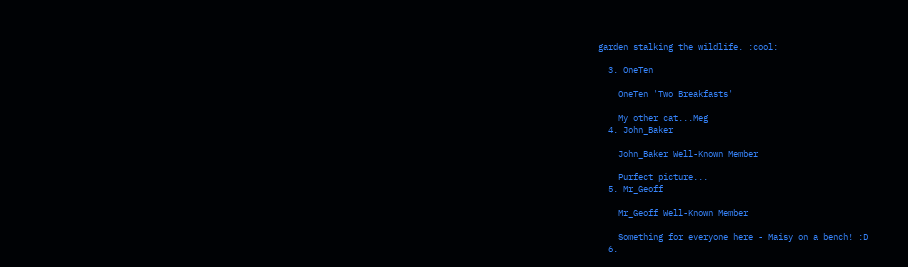garden stalking the wildlife. :cool:

  3. OneTen

    OneTen 'Two Breakfasts'

    My other cat...Meg
  4. John_Baker

    John_Baker Well-Known Member

    Purfect picture...
  5. Mr_Geoff

    Mr_Geoff Well-Known Member

    Something for everyone here - Maisy on a bench! :D
  6.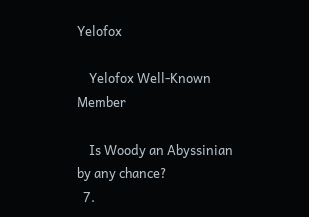Yelofox

    Yelofox Well-Known Member

    Is Woody an Abyssinian by any chance?
  7.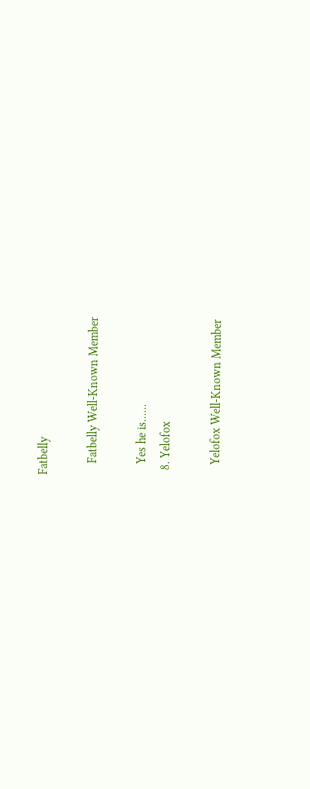Fatbelly

    Fatbelly Well-Known Member

    Yes he is......
  8. Yelofox

    Yelofox Well-Known Member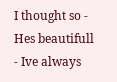I thought so - Hes beautifull - Ive always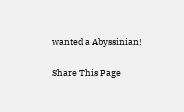wanted a Abyssinian!

Share This Page